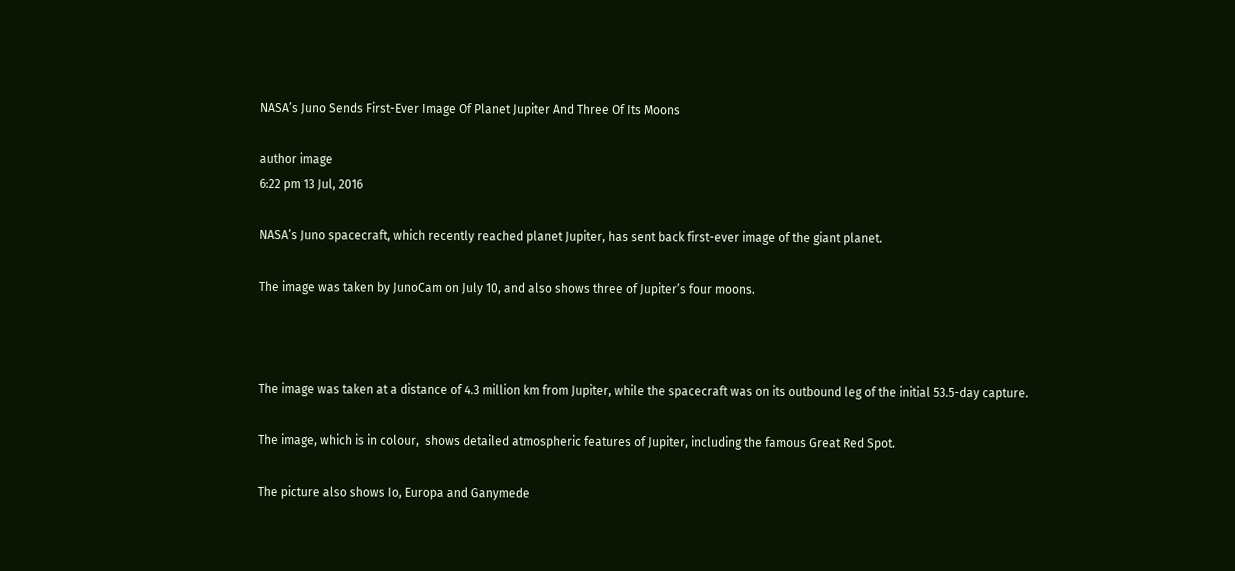NASA’s Juno Sends First-Ever Image Of Planet Jupiter And Three Of Its Moons

author image
6:22 pm 13 Jul, 2016

NASA’s Juno spacecraft, which recently reached planet Jupiter, has sent back first-ever image of the giant planet.

The image was taken by JunoCam on July 10, and also shows three of Jupiter’s four moons.



The image was taken at a distance of 4.3 million km from Jupiter, while the spacecraft was on its outbound leg of the initial 53.5-day capture.

The image, which is in colour,  shows detailed atmospheric features of Jupiter, including the famous Great Red Spot.

The picture also shows Io, Europa and Ganymede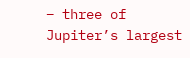– three of Jupiter’s largest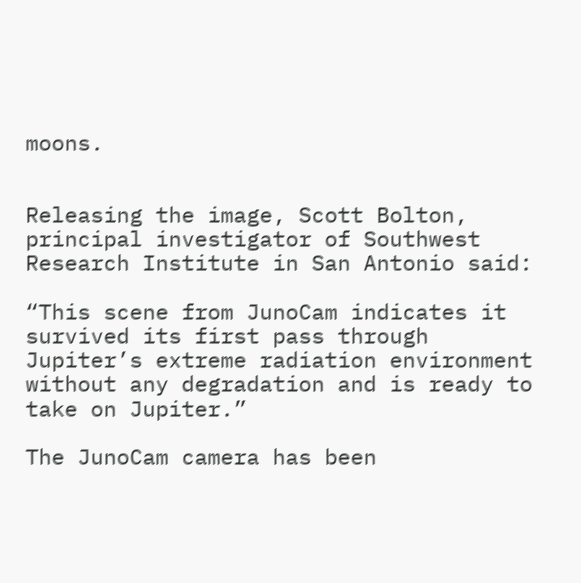moons.


Releasing the image, Scott Bolton, principal investigator of Southwest Research Institute in San Antonio said:

“This scene from JunoCam indicates it survived its first pass through Jupiter’s extreme radiation environment without any degradation and is ready to take on Jupiter.”

The JunoCam camera has been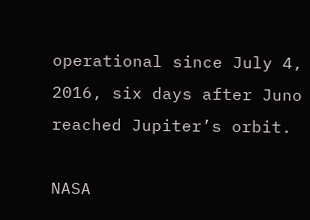operational since July 4, 2016, six days after Juno reached Jupiter’s orbit.

NASA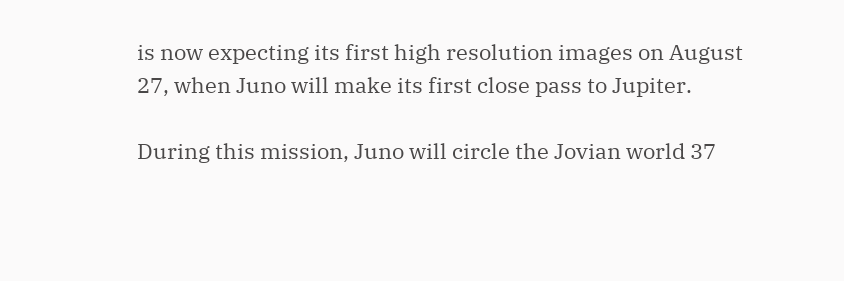is now expecting its first high resolution images on August 27, when Juno will make its first close pass to Jupiter.

During this mission, Juno will circle the Jovian world 37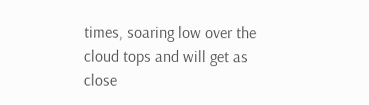times, soaring low over the cloud tops and will get as close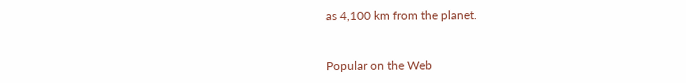as 4,100 km from the planet.


Popular on the Web